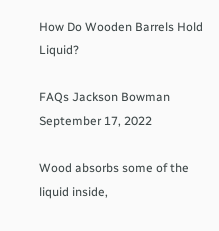How Do Wooden Barrels Hold Liquid?

FAQs Jackson Bowman September 17, 2022

Wood absorbs some of the liquid inside,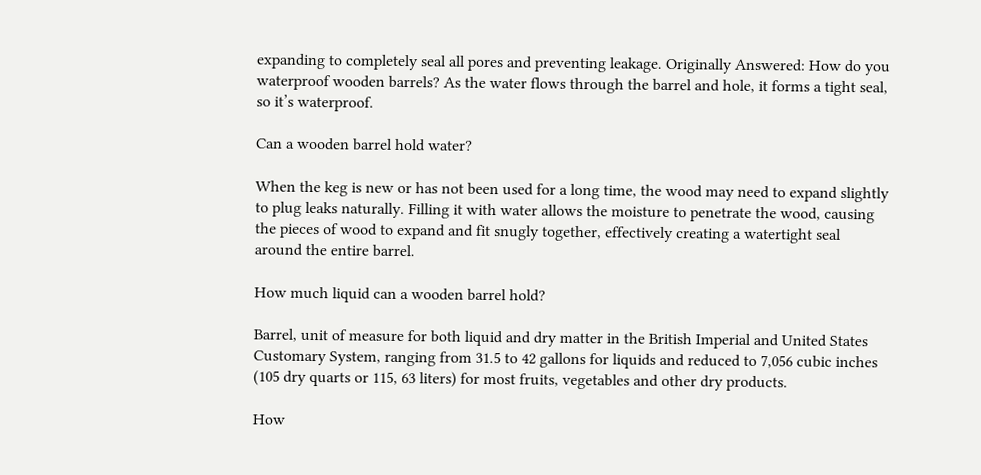expanding to completely seal all pores and preventing leakage. Originally Answered: How do you waterproof wooden barrels? As the water flows through the barrel and hole, it forms a tight seal, so it’s waterproof.

Can a wooden barrel hold water?

When the keg is new or has not been used for a long time, the wood may need to expand slightly to plug leaks naturally. Filling it with water allows the moisture to penetrate the wood, causing the pieces of wood to expand and fit snugly together, effectively creating a watertight seal around the entire barrel.

How much liquid can a wooden barrel hold?

Barrel, unit of measure for both liquid and dry matter in the British Imperial and United States Customary System, ranging from 31.5 to 42 gallons for liquids and reduced to 7,056 cubic inches (105 dry quarts or 115, 63 liters) for most fruits, vegetables and other dry products.

How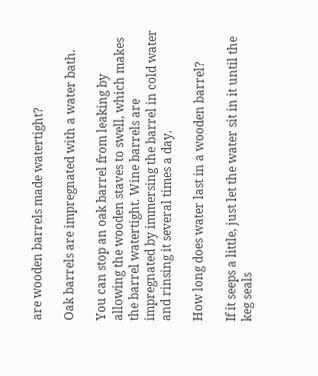are wooden barrels made watertight?

Oak barrels are impregnated with a water bath.

You can stop an oak barrel from leaking by allowing the wooden staves to swell, which makes the barrel watertight. Wine barrels are impregnated by immersing the barrel in cold water and rinsing it several times a day.

How long does water last in a wooden barrel?

If it seeps a little, just let the water sit in it until the keg seals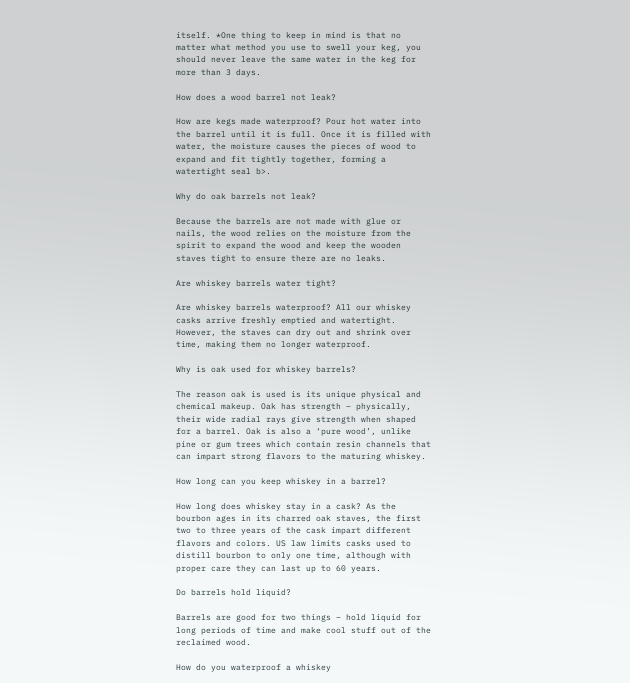itself. *One thing to keep in mind is that no matter what method you use to swell your keg, you should never leave the same water in the keg for more than 3 days.

How does a wood barrel not leak?

How are kegs made waterproof? Pour hot water into the barrel until it is full. Once it is filled with water, the moisture causes the pieces of wood to expand and fit tightly together, forming a watertight seal b>.

Why do oak barrels not leak?

Because the barrels are not made with glue or nails, the wood relies on the moisture from the spirit to expand the wood and keep the wooden staves tight to ensure there are no leaks.

Are whiskey barrels water tight?

Are whiskey barrels waterproof? All our whiskey casks arrive freshly emptied and watertight. However, the staves can dry out and shrink over time, making them no longer waterproof.

Why is oak used for whiskey barrels?

The reason oak is used is its unique physical and chemical makeup. Oak has strength – physically, their wide radial rays give strength when shaped for a barrel. Oak is also a ‘pure wood’, unlike pine or gum trees which contain resin channels that can impart strong flavors to the maturing whiskey.

How long can you keep whiskey in a barrel?

How long does whiskey stay in a cask? As the bourbon ages in its charred oak staves, the first two to three years of the cask impart different flavors and colors. US law limits casks used to distill bourbon to only one time, although with proper care they can last up to 60 years.

Do barrels hold liquid?

Barrels are good for two things – hold liquid for long periods of time and make cool stuff out of the reclaimed wood.

How do you waterproof a whiskey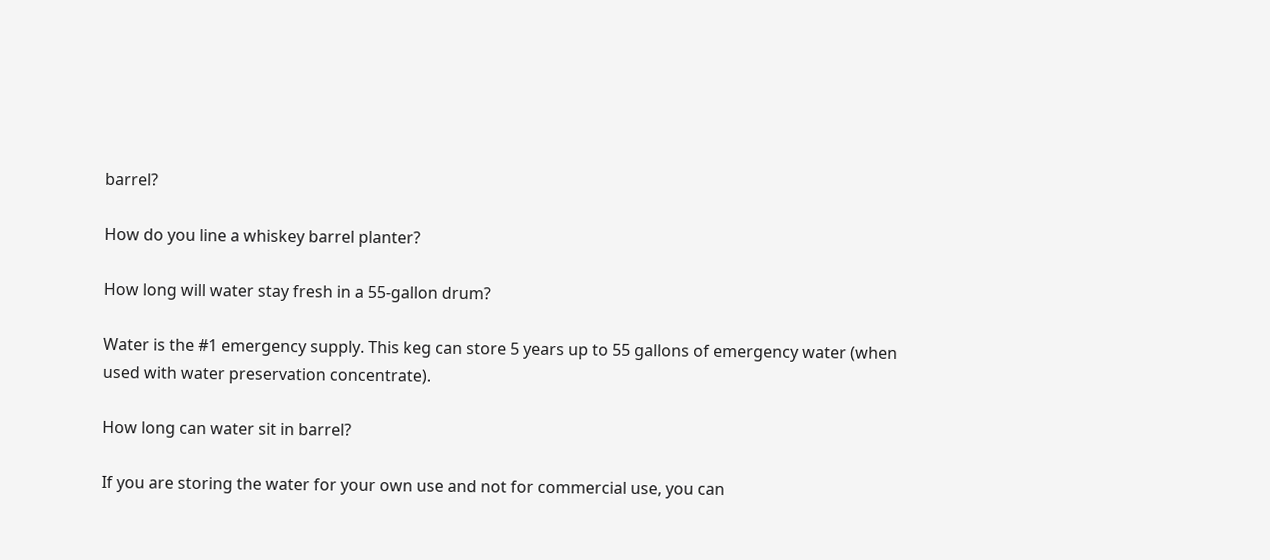barrel?

How do you line a whiskey barrel planter?

How long will water stay fresh in a 55-gallon drum?

Water is the #1 emergency supply. This keg can store 5 years up to 55 gallons of emergency water (when used with water preservation concentrate).

How long can water sit in barrel?

If you are storing the water for your own use and not for commercial use, you can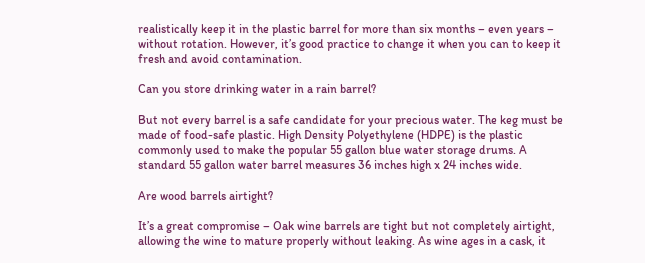realistically keep it in the plastic barrel for more than six months – even years – without rotation. However, it’s good practice to change it when you can to keep it fresh and avoid contamination.

Can you store drinking water in a rain barrel?

But not every barrel is a safe candidate for your precious water. The keg must be made of food-safe plastic. High Density Polyethylene (HDPE) is the plastic commonly used to make the popular 55 gallon blue water storage drums. A standard 55 gallon water barrel measures 36 inches high x 24 inches wide.

Are wood barrels airtight?

It’s a great compromise – Oak wine barrels are tight but not completely airtight, allowing the wine to mature properly without leaking. As wine ages in a cask, it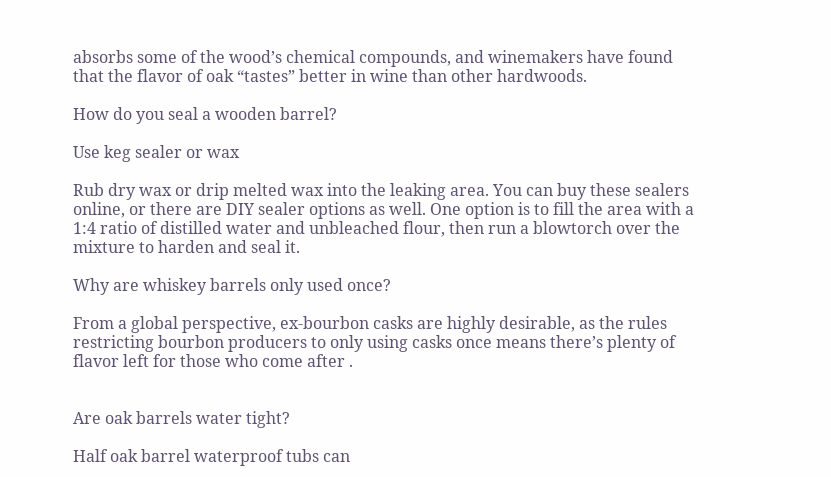absorbs some of the wood’s chemical compounds, and winemakers have found that the flavor of oak “tastes” better in wine than other hardwoods.

How do you seal a wooden barrel?

Use keg sealer or wax

Rub dry wax or drip melted wax into the leaking area. You can buy these sealers online, or there are DIY sealer options as well. One option is to fill the area with a 1:4 ratio of distilled water and unbleached flour, then run a blowtorch over the mixture to harden and seal it.

Why are whiskey barrels only used once?

From a global perspective, ex-bourbon casks are highly desirable, as the rules restricting bourbon producers to only using casks once means there’s plenty of flavor left for those who come after .


Are oak barrels water tight?

Half oak barrel waterproof tubs can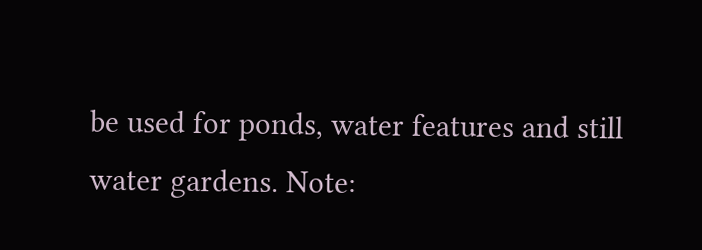be used for ponds, water features and still water gardens. Note: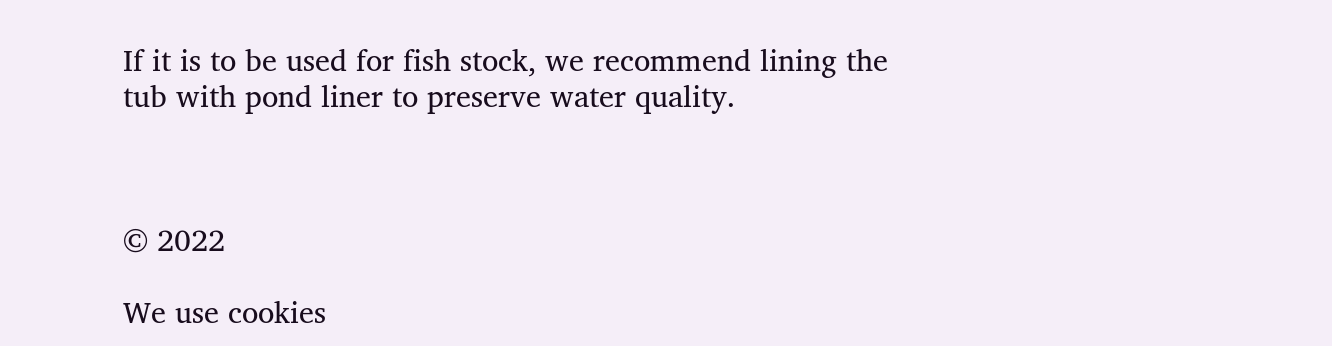If it is to be used for fish stock, we recommend lining the tub with pond liner to preserve water quality.



© 2022

We use cookies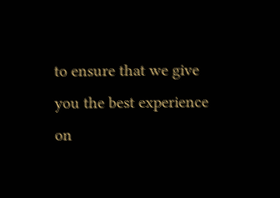to ensure that we give you the best experience on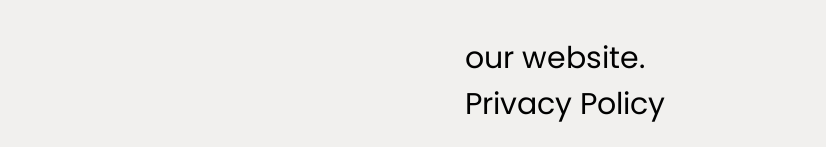our website.
Privacy Policy